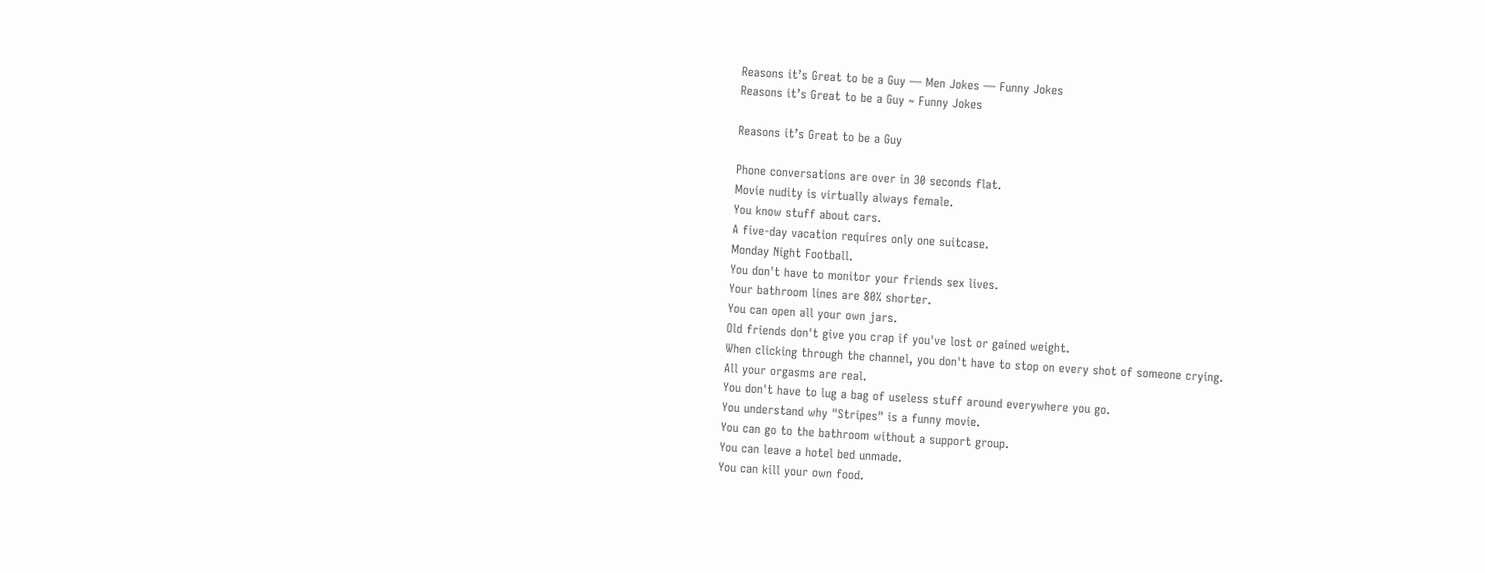Reasons it’s Great to be a Guy — Men Jokes — Funny Jokes
Reasons it’s Great to be a Guy ~ Funny Jokes

Reasons it’s Great to be a Guy

Phone conversations are over in 30 seconds flat.
Movie nudity is virtually always female.
You know stuff about cars.
A five-day vacation requires only one suitcase.
Monday Night Football.
You don't have to monitor your friends sex lives.
Your bathroom lines are 80% shorter.
You can open all your own jars.
Old friends don't give you crap if you've lost or gained weight.
When clicking through the channel, you don't have to stop on every shot of someone crying.
All your orgasms are real.
You don't have to lug a bag of useless stuff around everywhere you go.
You understand why "Stripes" is a funny movie.
You can go to the bathroom without a support group.
You can leave a hotel bed unmade.
You can kill your own food.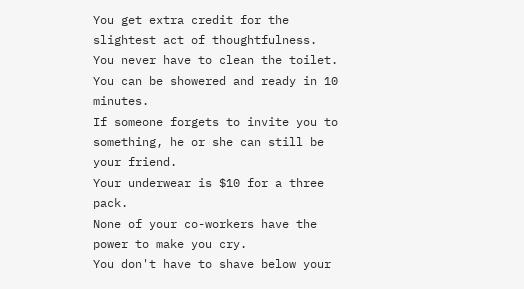You get extra credit for the slightest act of thoughtfulness.
You never have to clean the toilet.
You can be showered and ready in 10 minutes.
If someone forgets to invite you to something, he or she can still be your friend.
Your underwear is $10 for a three pack.
None of your co-workers have the power to make you cry.
You don't have to shave below your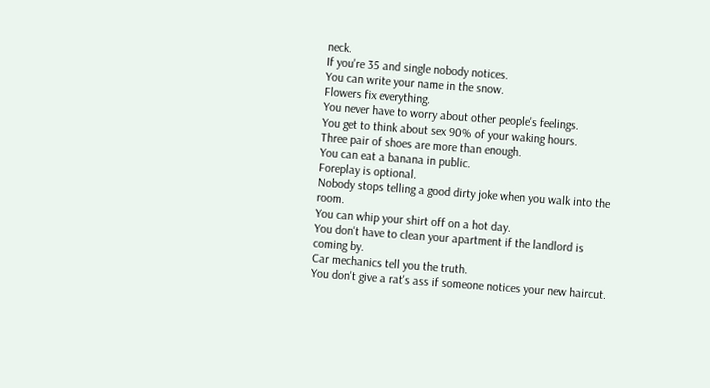neck.
If you're 35 and single nobody notices.
You can write your name in the snow.
Flowers fix everything.
You never have to worry about other people's feelings.
You get to think about sex 90% of your waking hours.
Three pair of shoes are more than enough.
You can eat a banana in public.
Foreplay is optional.
Nobody stops telling a good dirty joke when you walk into the room.
You can whip your shirt off on a hot day.
You don't have to clean your apartment if the landlord is coming by.
Car mechanics tell you the truth.
You don't give a rat's ass if someone notices your new haircut.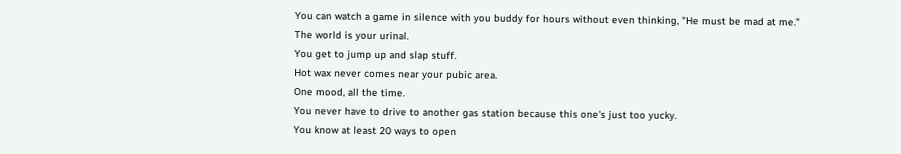You can watch a game in silence with you buddy for hours without even thinking, "He must be mad at me."
The world is your urinal.
You get to jump up and slap stuff.
Hot wax never comes near your pubic area.
One mood, all the time.
You never have to drive to another gas station because this one's just too yucky.
You know at least 20 ways to open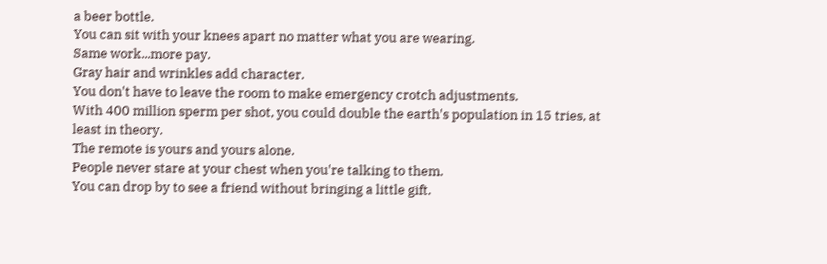a beer bottle.
You can sit with your knees apart no matter what you are wearing.
Same work...more pay.
Gray hair and wrinkles add character.
You don't have to leave the room to make emergency crotch adjustments.
With 400 million sperm per shot, you could double the earth's population in 15 tries, at least in theory.
The remote is yours and yours alone.
People never stare at your chest when you're talking to them.
You can drop by to see a friend without bringing a little gift.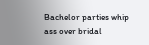Bachelor parties whip ass over bridal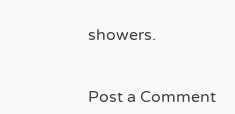showers.


Post a Comment